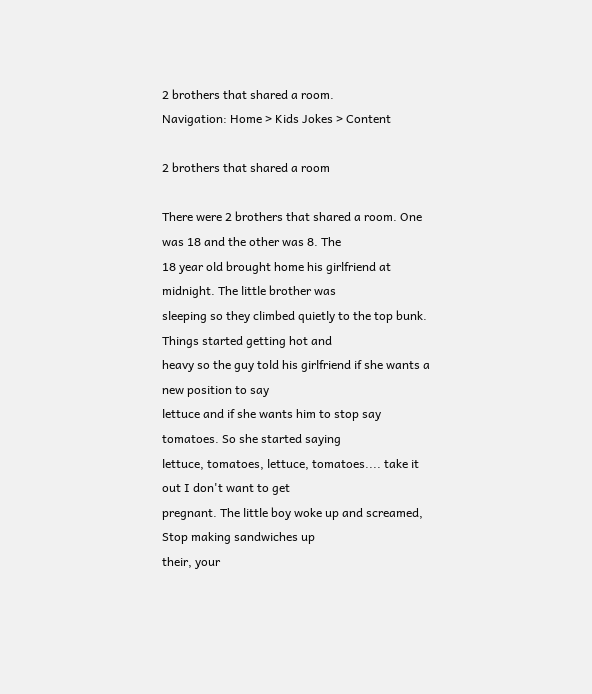2 brothers that shared a room.
Navigation: Home > Kids Jokes > Content

2 brothers that shared a room

There were 2 brothers that shared a room. One was 18 and the other was 8. The
18 year old brought home his girlfriend at midnight. The little brother was
sleeping so they climbed quietly to the top bunk. Things started getting hot and
heavy so the guy told his girlfriend if she wants a new position to say
lettuce and if she wants him to stop say tomatoes. So she started saying
lettuce, tomatoes, lettuce, tomatoes.... take it out I don't want to get
pregnant. The little boy woke up and screamed, Stop making sandwiches up
their, your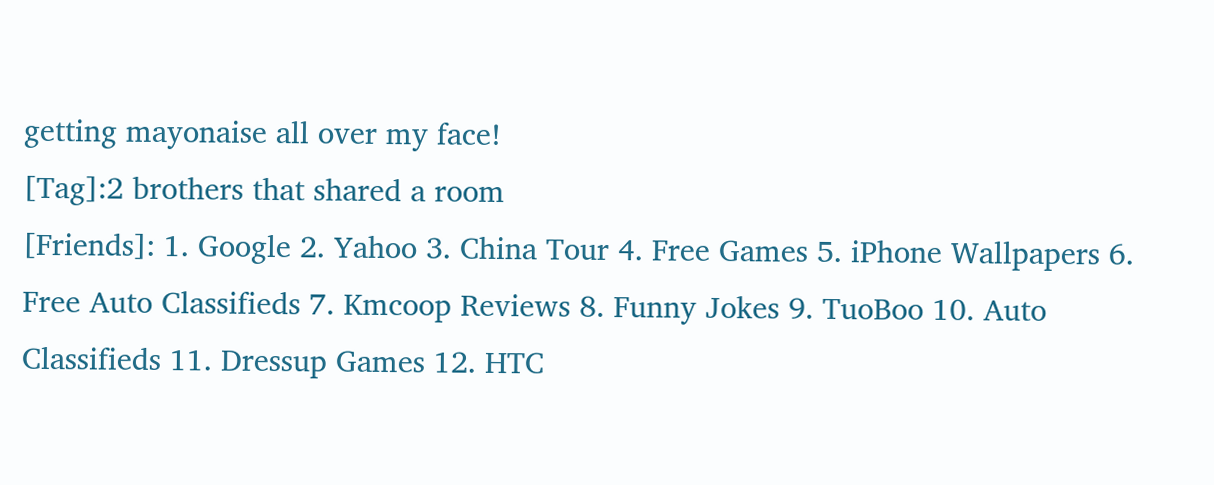getting mayonaise all over my face!
[Tag]:2 brothers that shared a room
[Friends]: 1. Google 2. Yahoo 3. China Tour 4. Free Games 5. iPhone Wallpapers 6. Free Auto Classifieds 7. Kmcoop Reviews 8. Funny Jokes 9. TuoBoo 10. Auto Classifieds 11. Dressup Games 12. HTC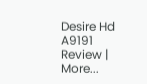Desire Hd A9191 Review | More...